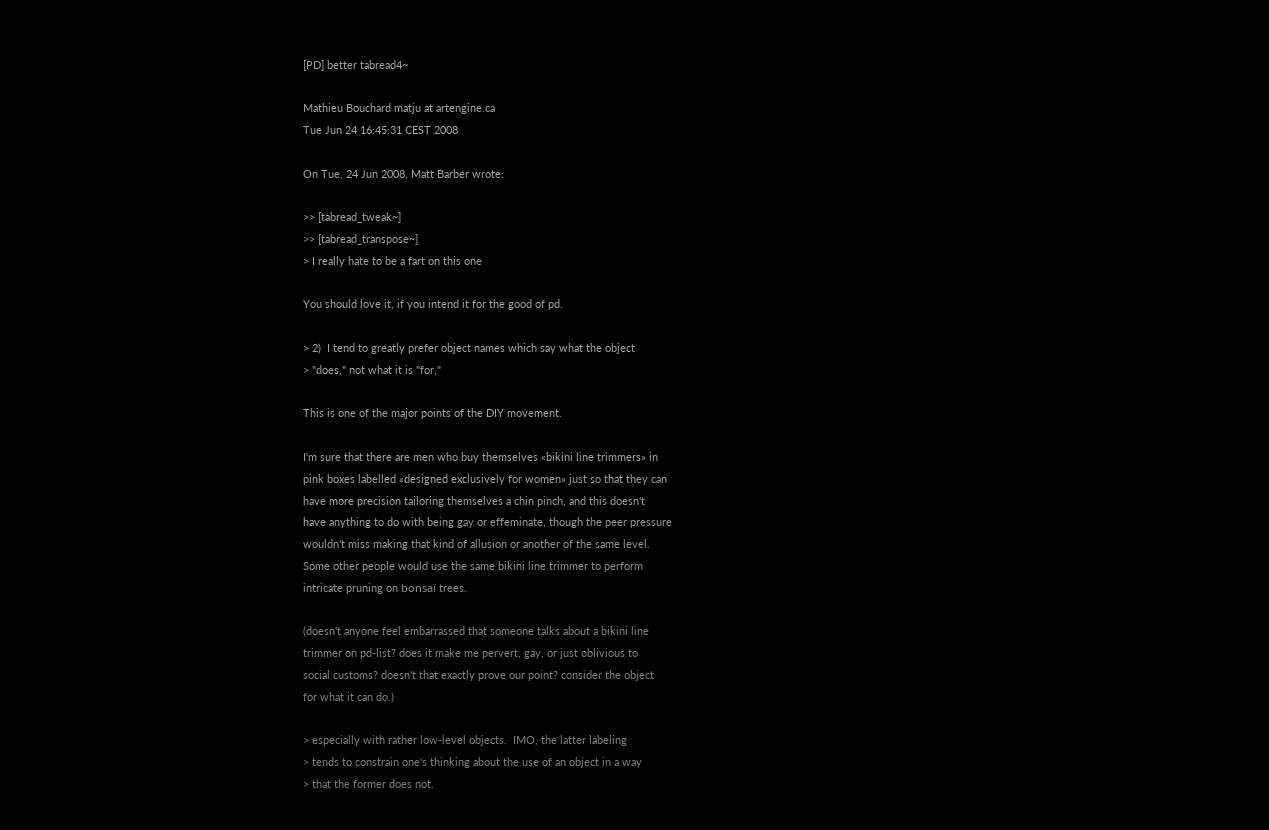[PD] better tabread4~

Mathieu Bouchard matju at artengine.ca
Tue Jun 24 16:45:31 CEST 2008

On Tue, 24 Jun 2008, Matt Barber wrote:

>> [tabread_tweak~]
>> [tabread_transpose~]
> I really hate to be a fart on this one

You should love it, if you intend it for the good of pd.

> 2)  I tend to greatly prefer object names which say what the object
> "does," not what it is "for,"

This is one of the major points of the DIY movement.

I'm sure that there are men who buy themselves «bikini line trimmers» in
pink boxes labelled «designed exclusively for women» just so that they can
have more precision tailoring themselves a chin pinch, and this doesn't
have anything to do with being gay or effeminate, though the peer pressure
wouldn't miss making that kind of allusion or another of the same level.
Some other people would use the same bikini line trimmer to perform
intricate pruning on bonsaï trees.

(doesn't anyone feel embarrassed that someone talks about a bikini line
trimmer on pd-list? does it make me pervert, gay, or just oblivious to
social customs? doesn't that exactly prove our point? consider the object
for what it can do.)

> especially with rather low-level objects.  IMO, the latter labeling
> tends to constrain one's thinking about the use of an object in a way
> that the former does not.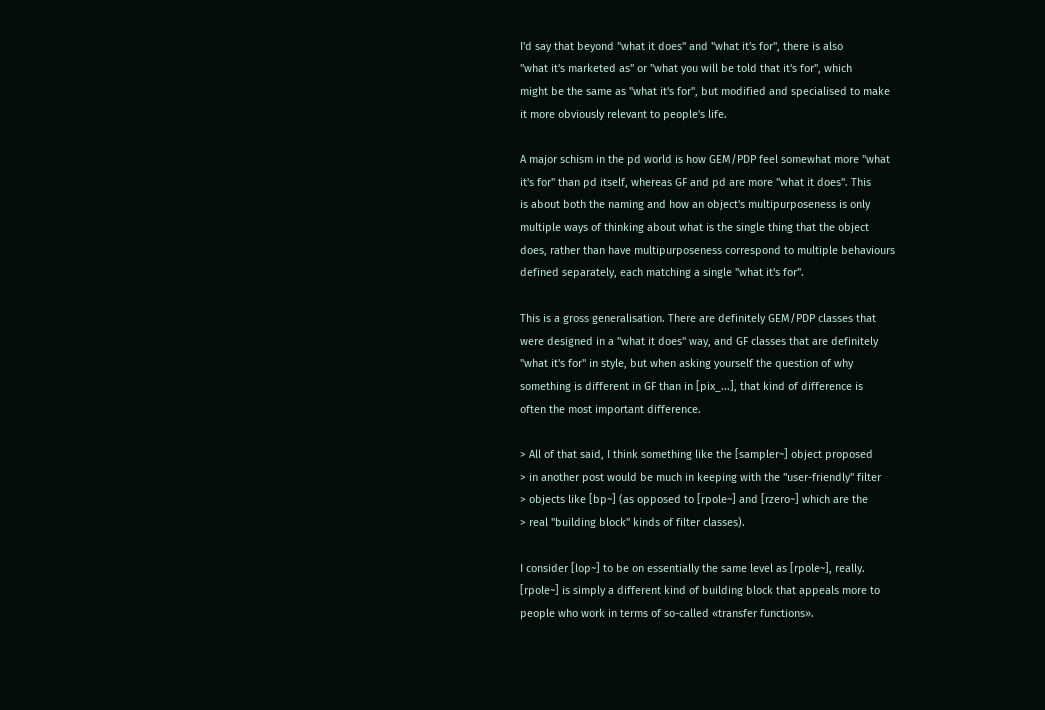I'd say that beyond "what it does" and "what it's for", there is also
"what it's marketed as" or "what you will be told that it's for", which
might be the same as "what it's for", but modified and specialised to make
it more obviously relevant to people's life.

A major schism in the pd world is how GEM/PDP feel somewhat more "what
it's for" than pd itself, whereas GF and pd are more "what it does". This
is about both the naming and how an object's multipurposeness is only
multiple ways of thinking about what is the single thing that the object
does, rather than have multipurposeness correspond to multiple behaviours
defined separately, each matching a single "what it's for".

This is a gross generalisation. There are definitely GEM/PDP classes that
were designed in a "what it does" way, and GF classes that are definitely
"what it's for" in style, but when asking yourself the question of why
something is different in GF than in [pix_...], that kind of difference is
often the most important difference.

> All of that said, I think something like the [sampler~] object proposed
> in another post would be much in keeping with the "user-friendly" filter
> objects like [bp~] (as opposed to [rpole~] and [rzero~] which are the
> real "building block" kinds of filter classes).

I consider [lop~] to be on essentially the same level as [rpole~], really.
[rpole~] is simply a different kind of building block that appeals more to
people who work in terms of so-called «transfer functions».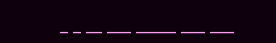_ _ __ ___ _____ ___ ___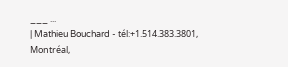___ ...
| Mathieu Bouchard - tél:+1.514.383.3801, Montréal,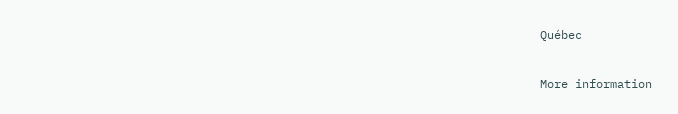Québec

More information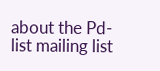about the Pd-list mailing list